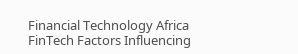Financial Technology Africa FinTech Factors Influencing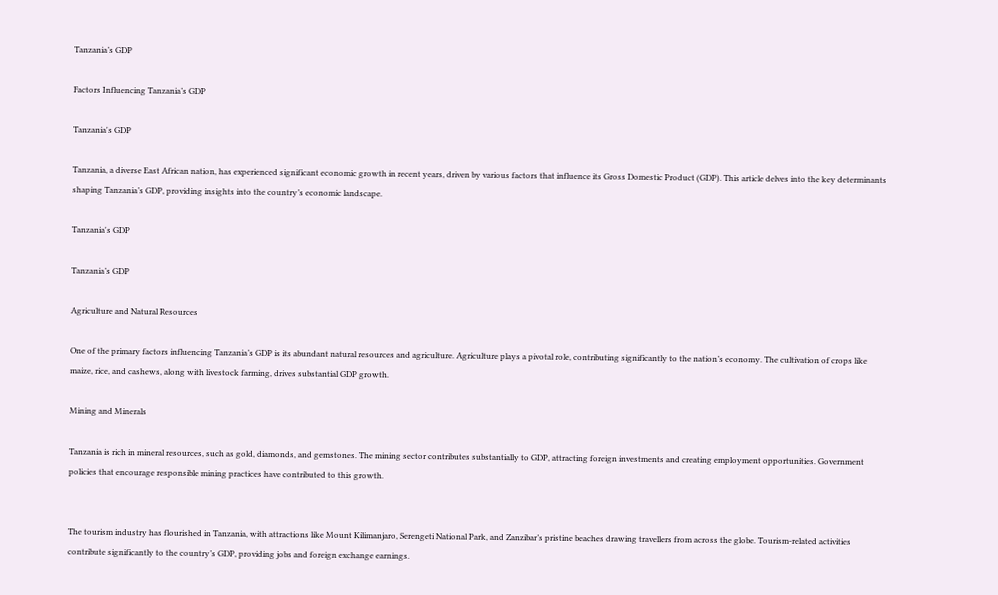Tanzania’s GDP

Factors Influencing Tanzania’s GDP

Tanzania's GDP

Tanzania, a diverse East African nation, has experienced significant economic growth in recent years, driven by various factors that influence its Gross Domestic Product (GDP). This article delves into the key determinants shaping Tanzania’s GDP, providing insights into the country’s economic landscape.

Tanzania's GDP

Tanzania’s GDP

Agriculture and Natural Resources

One of the primary factors influencing Tanzania’s GDP is its abundant natural resources and agriculture. Agriculture plays a pivotal role, contributing significantly to the nation’s economy. The cultivation of crops like maize, rice, and cashews, along with livestock farming, drives substantial GDP growth.

Mining and Minerals

Tanzania is rich in mineral resources, such as gold, diamonds, and gemstones. The mining sector contributes substantially to GDP, attracting foreign investments and creating employment opportunities. Government policies that encourage responsible mining practices have contributed to this growth.


The tourism industry has flourished in Tanzania, with attractions like Mount Kilimanjaro, Serengeti National Park, and Zanzibar’s pristine beaches drawing travellers from across the globe. Tourism-related activities contribute significantly to the country’s GDP, providing jobs and foreign exchange earnings.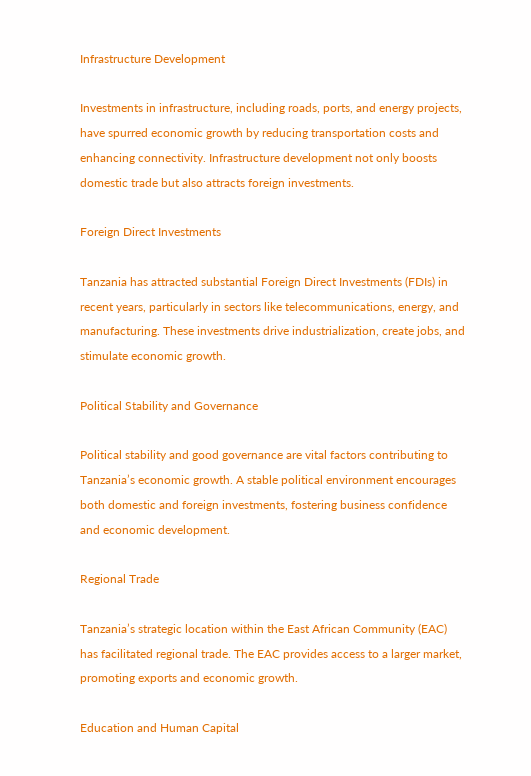Infrastructure Development

Investments in infrastructure, including roads, ports, and energy projects, have spurred economic growth by reducing transportation costs and enhancing connectivity. Infrastructure development not only boosts domestic trade but also attracts foreign investments.

Foreign Direct Investments

Tanzania has attracted substantial Foreign Direct Investments (FDIs) in recent years, particularly in sectors like telecommunications, energy, and manufacturing. These investments drive industrialization, create jobs, and stimulate economic growth.

Political Stability and Governance

Political stability and good governance are vital factors contributing to Tanzania’s economic growth. A stable political environment encourages both domestic and foreign investments, fostering business confidence and economic development.

Regional Trade

Tanzania’s strategic location within the East African Community (EAC) has facilitated regional trade. The EAC provides access to a larger market, promoting exports and economic growth.

Education and Human Capital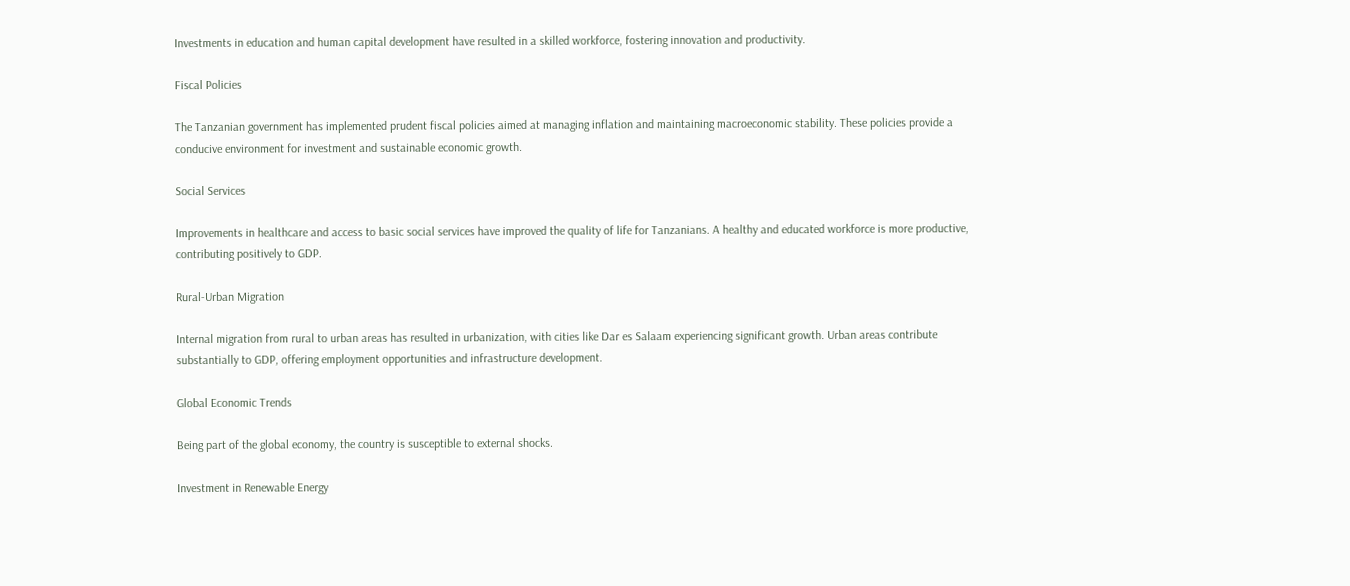Investments in education and human capital development have resulted in a skilled workforce, fostering innovation and productivity.

Fiscal Policies

The Tanzanian government has implemented prudent fiscal policies aimed at managing inflation and maintaining macroeconomic stability. These policies provide a conducive environment for investment and sustainable economic growth.

Social Services

Improvements in healthcare and access to basic social services have improved the quality of life for Tanzanians. A healthy and educated workforce is more productive, contributing positively to GDP.

Rural-Urban Migration

Internal migration from rural to urban areas has resulted in urbanization, with cities like Dar es Salaam experiencing significant growth. Urban areas contribute substantially to GDP, offering employment opportunities and infrastructure development.

Global Economic Trends

Being part of the global economy, the country is susceptible to external shocks.

Investment in Renewable Energy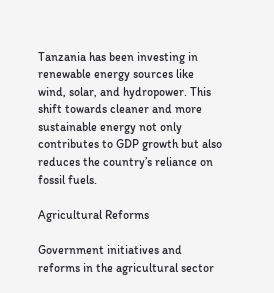Tanzania has been investing in renewable energy sources like wind, solar, and hydropower. This shift towards cleaner and more sustainable energy not only contributes to GDP growth but also reduces the country’s reliance on fossil fuels.

Agricultural Reforms

Government initiatives and reforms in the agricultural sector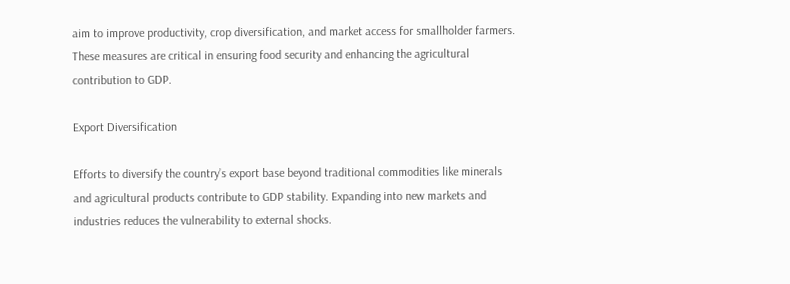aim to improve productivity, crop diversification, and market access for smallholder farmers. These measures are critical in ensuring food security and enhancing the agricultural contribution to GDP.

Export Diversification

Efforts to diversify the country’s export base beyond traditional commodities like minerals and agricultural products contribute to GDP stability. Expanding into new markets and industries reduces the vulnerability to external shocks.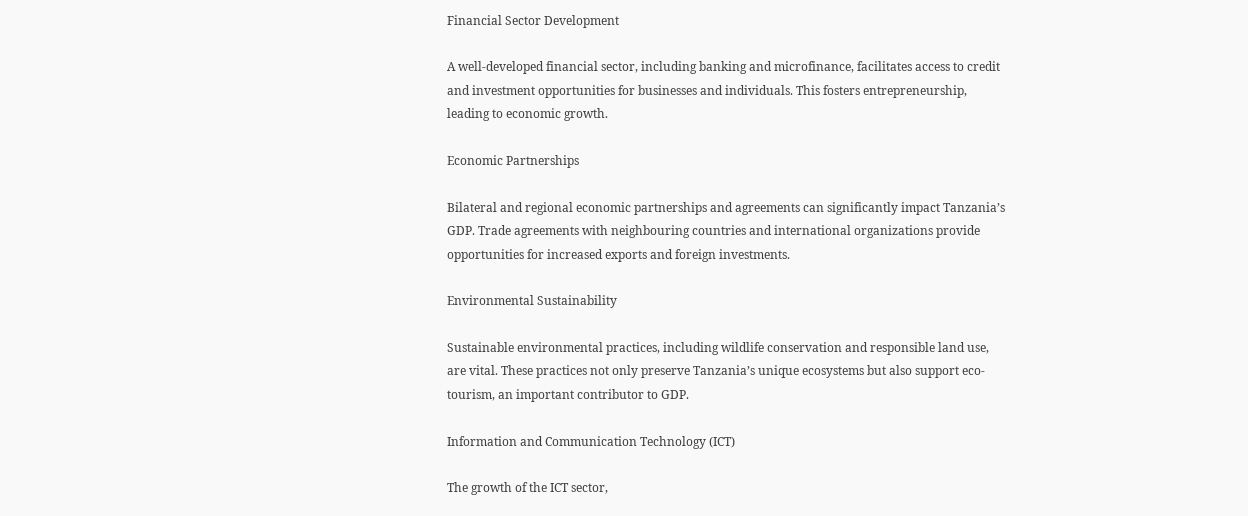Financial Sector Development

A well-developed financial sector, including banking and microfinance, facilitates access to credit and investment opportunities for businesses and individuals. This fosters entrepreneurship, leading to economic growth.

Economic Partnerships

Bilateral and regional economic partnerships and agreements can significantly impact Tanzania’s GDP. Trade agreements with neighbouring countries and international organizations provide opportunities for increased exports and foreign investments.

Environmental Sustainability

Sustainable environmental practices, including wildlife conservation and responsible land use, are vital. These practices not only preserve Tanzania’s unique ecosystems but also support eco-tourism, an important contributor to GDP.

Information and Communication Technology (ICT)

The growth of the ICT sector,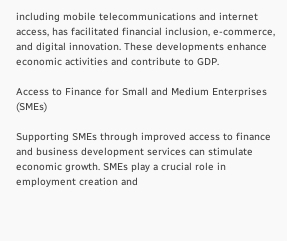including mobile telecommunications and internet access, has facilitated financial inclusion, e-commerce, and digital innovation. These developments enhance economic activities and contribute to GDP.

Access to Finance for Small and Medium Enterprises (SMEs)

Supporting SMEs through improved access to finance and business development services can stimulate economic growth. SMEs play a crucial role in employment creation and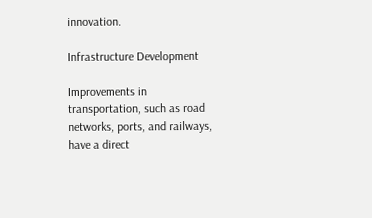innovation.

Infrastructure Development

Improvements in transportation, such as road networks, ports, and railways, have a direct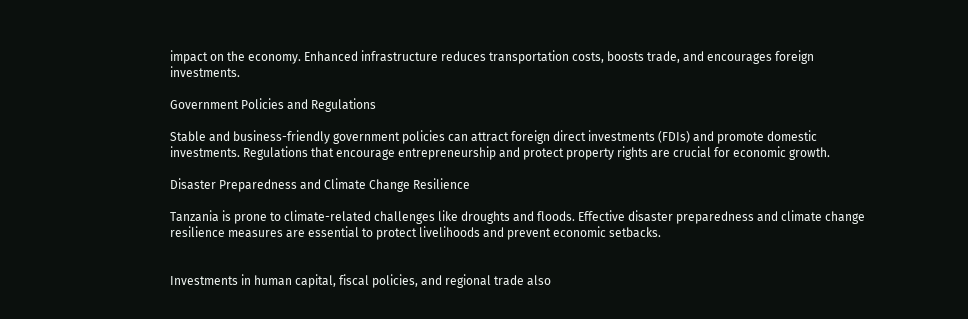impact on the economy. Enhanced infrastructure reduces transportation costs, boosts trade, and encourages foreign investments.

Government Policies and Regulations

Stable and business-friendly government policies can attract foreign direct investments (FDIs) and promote domestic investments. Regulations that encourage entrepreneurship and protect property rights are crucial for economic growth.

Disaster Preparedness and Climate Change Resilience

Tanzania is prone to climate-related challenges like droughts and floods. Effective disaster preparedness and climate change resilience measures are essential to protect livelihoods and prevent economic setbacks.


Investments in human capital, fiscal policies, and regional trade also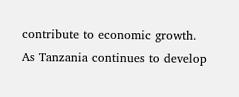contribute to economic growth. As Tanzania continues to develop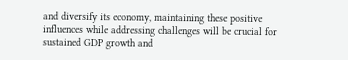and diversify its economy, maintaining these positive influences while addressing challenges will be crucial for sustained GDP growth and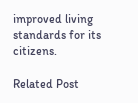improved living standards for its citizens.

Related Post